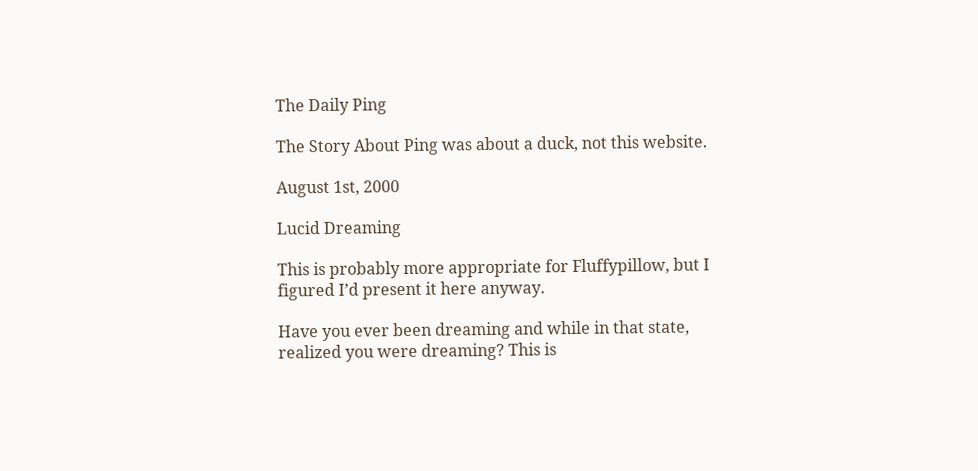The Daily Ping

The Story About Ping was about a duck, not this website.

August 1st, 2000

Lucid Dreaming

This is probably more appropriate for Fluffypillow, but I figured I’d present it here anyway.

Have you ever been dreaming and while in that state, realized you were dreaming? This is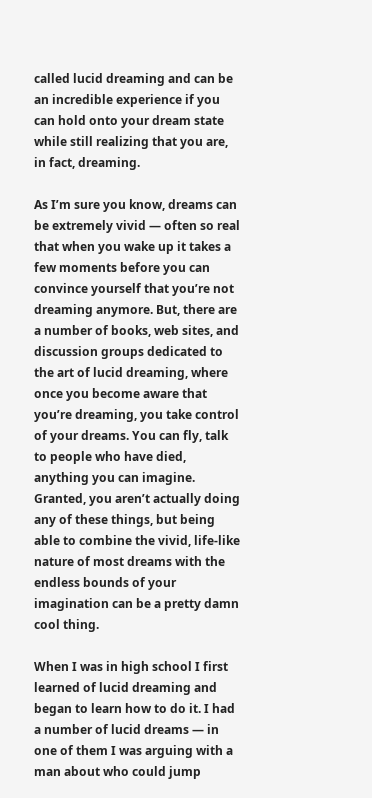called lucid dreaming and can be an incredible experience if you can hold onto your dream state while still realizing that you are, in fact, dreaming.

As I’m sure you know, dreams can be extremely vivid — often so real that when you wake up it takes a few moments before you can convince yourself that you’re not dreaming anymore. But, there are a number of books, web sites, and discussion groups dedicated to the art of lucid dreaming, where once you become aware that you’re dreaming, you take control of your dreams. You can fly, talk to people who have died, anything you can imagine. Granted, you aren’t actually doing any of these things, but being able to combine the vivid, life-like nature of most dreams with the endless bounds of your imagination can be a pretty damn cool thing.

When I was in high school I first learned of lucid dreaming and began to learn how to do it. I had a number of lucid dreams — in one of them I was arguing with a man about who could jump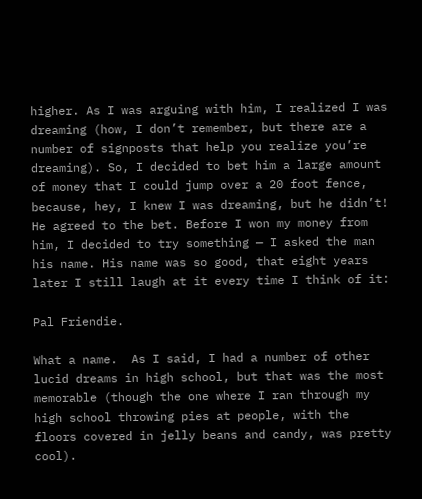higher. As I was arguing with him, I realized I was dreaming (how, I don’t remember, but there are a number of signposts that help you realize you’re dreaming). So, I decided to bet him a large amount of money that I could jump over a 20 foot fence, because, hey, I knew I was dreaming, but he didn’t! He agreed to the bet. Before I won my money from him, I decided to try something — I asked the man his name. His name was so good, that eight years later I still laugh at it every time I think of it:

Pal Friendie.

What a name.  As I said, I had a number of other lucid dreams in high school, but that was the most memorable (though the one where I ran through my high school throwing pies at people, with the floors covered in jelly beans and candy, was pretty cool).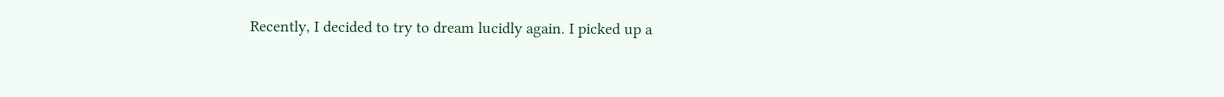Recently, I decided to try to dream lucidly again. I picked up a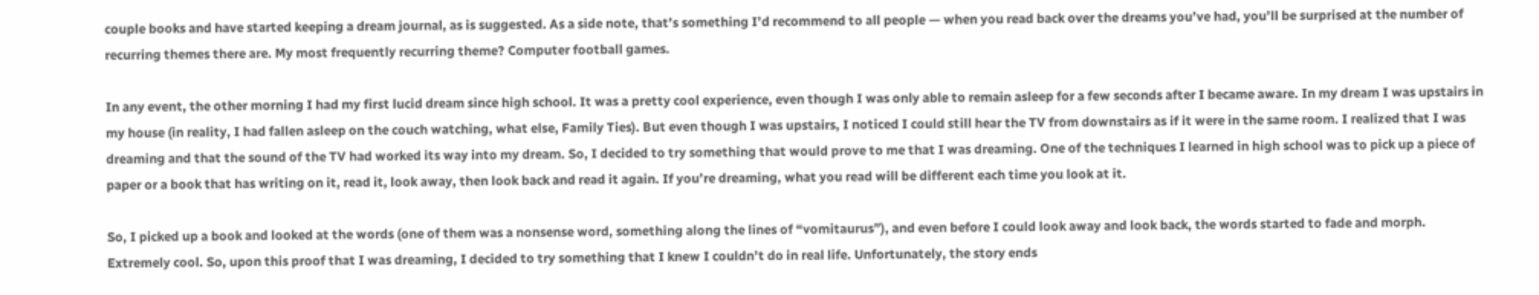couple books and have started keeping a dream journal, as is suggested. As a side note, that’s something I’d recommend to all people — when you read back over the dreams you’ve had, you’ll be surprised at the number of recurring themes there are. My most frequently recurring theme? Computer football games.

In any event, the other morning I had my first lucid dream since high school. It was a pretty cool experience, even though I was only able to remain asleep for a few seconds after I became aware. In my dream I was upstairs in my house (in reality, I had fallen asleep on the couch watching, what else, Family Ties). But even though I was upstairs, I noticed I could still hear the TV from downstairs as if it were in the same room. I realized that I was dreaming and that the sound of the TV had worked its way into my dream. So, I decided to try something that would prove to me that I was dreaming. One of the techniques I learned in high school was to pick up a piece of paper or a book that has writing on it, read it, look away, then look back and read it again. If you’re dreaming, what you read will be different each time you look at it.

So, I picked up a book and looked at the words (one of them was a nonsense word, something along the lines of “vomitaurus”), and even before I could look away and look back, the words started to fade and morph. Extremely cool. So, upon this proof that I was dreaming, I decided to try something that I knew I couldn’t do in real life. Unfortunately, the story ends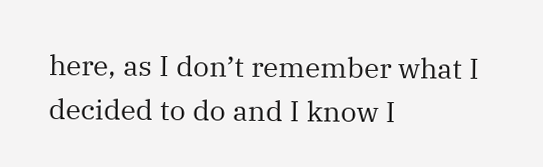here, as I don’t remember what I decided to do and I know I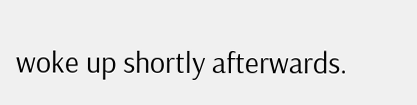woke up shortly afterwards.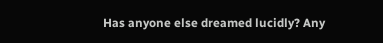Has anyone else dreamed lucidly? Any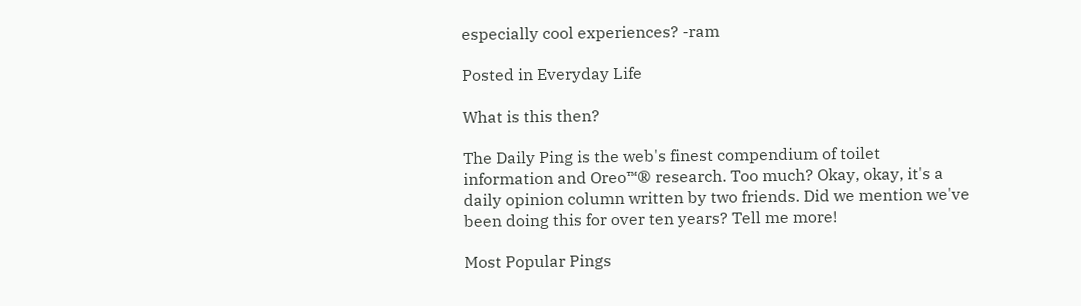especially cool experiences? -ram

Posted in Everyday Life

What is this then?

The Daily Ping is the web's finest compendium of toilet information and Oreo™® research. Too much? Okay, okay, it's a daily opinion column written by two friends. Did we mention we've been doing this for over ten years? Tell me more!

Most Popular Pings